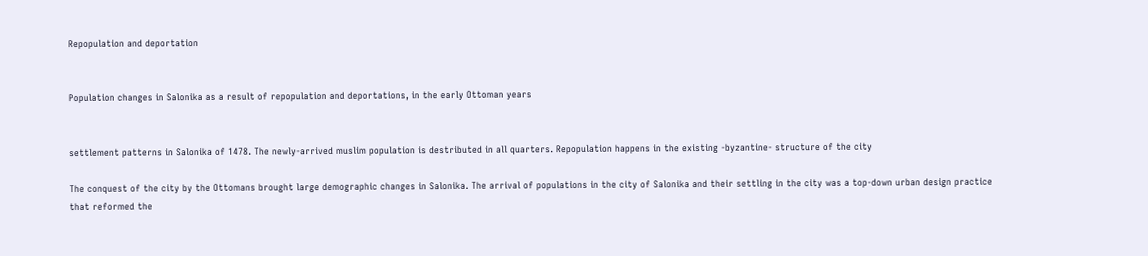Repopulation and deportation


Population changes in Salonika as a result of repopulation and deportations, in the early Ottoman years


settlement patterns in Salonika of 1478. The newly-arrived muslim population is destributed in all quarters. Repopulation happens in the existing -byzantine- structure of the city

The conquest of the city by the Ottomans brought large demographic changes in Salonika. The arrival of populations in the city of Salonika and their settling in the city was a top-down urban design practice that reformed the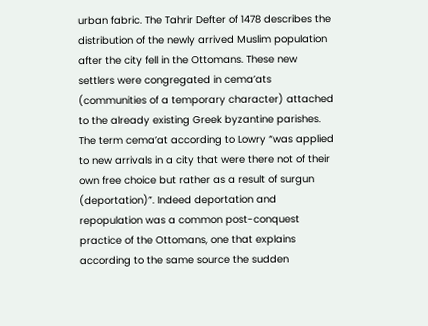urban fabric. The Tahrir Defter of 1478 describes the distribution of the newly arrived Muslim population after the city fell in the Ottomans. These new settlers were congregated in cema’ats (communities of a temporary character) attached to the already existing Greek byzantine parishes. The term cema’at according to Lowry “was applied to new arrivals in a city that were there not of their own free choice but rather as a result of surgun (deportation)”. Indeed deportation and repopulation was a common post-conquest practice of the Ottomans, one that explains according to the same source the sudden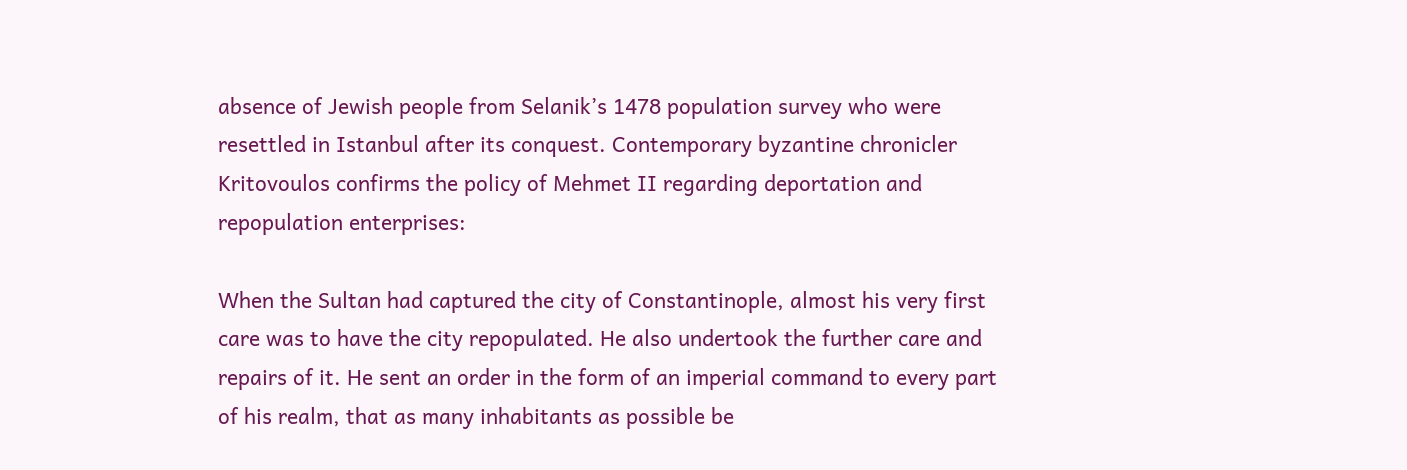absence of Jewish people from Selanik’s 1478 population survey who were resettled in Istanbul after its conquest. Contemporary byzantine chronicler Kritovoulos confirms the policy of Mehmet II regarding deportation and repopulation enterprises:

When the Sultan had captured the city of Constantinople, almost his very first care was to have the city repopulated. He also undertook the further care and repairs of it. He sent an order in the form of an imperial command to every part of his realm, that as many inhabitants as possible be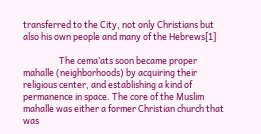transferred to the City, not only Christians but also his own people and many of the Hebrews[1]

                  The cema’ats soon became proper mahalle (neighborhoods) by acquiring their religious center, and establishing a kind of permanence in space. The core of the Muslim mahalle was either a former Christian church that was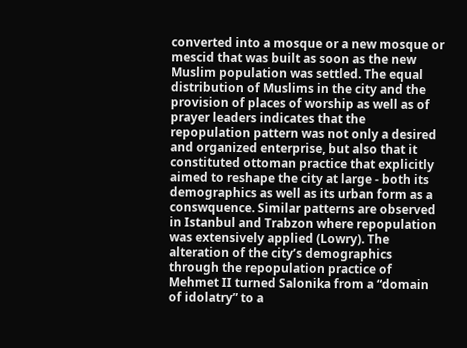converted into a mosque or a new mosque or mescid that was built as soon as the new Muslim population was settled. The equal distribution of Muslims in the city and the provision of places of worship as well as of prayer leaders indicates that the repopulation pattern was not only a desired and organized enterprise, but also that it constituted ottoman practice that explicitly aimed to reshape the city at large - both its demographics as well as its urban form as a conswquence. Similar patterns are observed in Istanbul and Trabzon where repopulation was extensively applied (Lowry). The alteration of the city’s demographics through the repopulation practice of Mehmet II turned Salonika from a “domain of idolatry” to a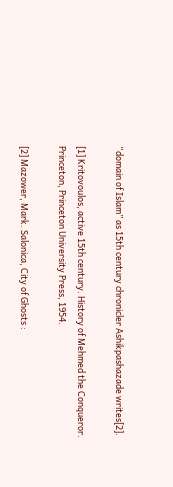“domain of Islam” as 15th century chronicler Ashikpashazade writes[2].

[1] Kritovoulos, active 15th century. History of Mehmed the Conqueror. Princeton, Princeton University Press, 1954.

[2] Mazower, Mark. Salonica, City of Ghosts :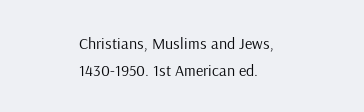Christians, Muslims and Jews, 1430-1950. 1st American ed.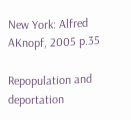New York: Alfred AKnopf, 2005 p.35

Repopulation and deportation